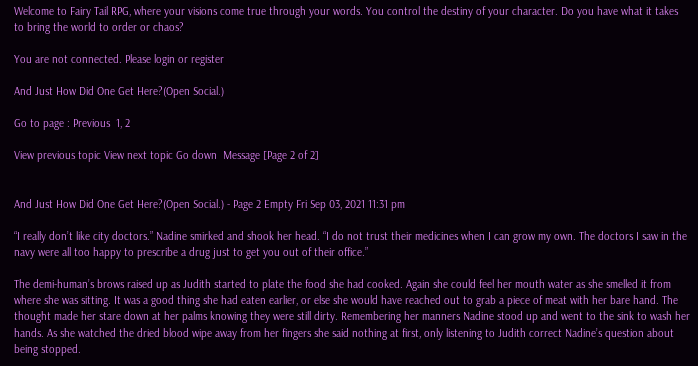Welcome to Fairy Tail RPG, where your visions come true through your words. You control the destiny of your character. Do you have what it takes to bring the world to order or chaos?

You are not connected. Please login or register

And Just How Did One Get Here?(Open Social.)

Go to page : Previous  1, 2

View previous topic View next topic Go down  Message [Page 2 of 2]


And Just How Did One Get Here?(Open Social.) - Page 2 Empty Fri Sep 03, 2021 11:31 pm

“I really don’t like city doctors.” Nadine smirked and shook her head. “I do not trust their medicines when I can grow my own. The doctors I saw in the navy were all too happy to prescribe a drug just to get you out of their office.”

The demi-human’s brows raised up as Judith started to plate the food she had cooked. Again she could feel her mouth water as she smelled it from where she was sitting. It was a good thing she had eaten earlier, or else she would have reached out to grab a piece of meat with her bare hand. The thought made her stare down at her palms knowing they were still dirty. Remembering her manners Nadine stood up and went to the sink to wash her hands. As she watched the dried blood wipe away from her fingers she said nothing at first, only listening to Judith correct Nadine’s question about being stopped.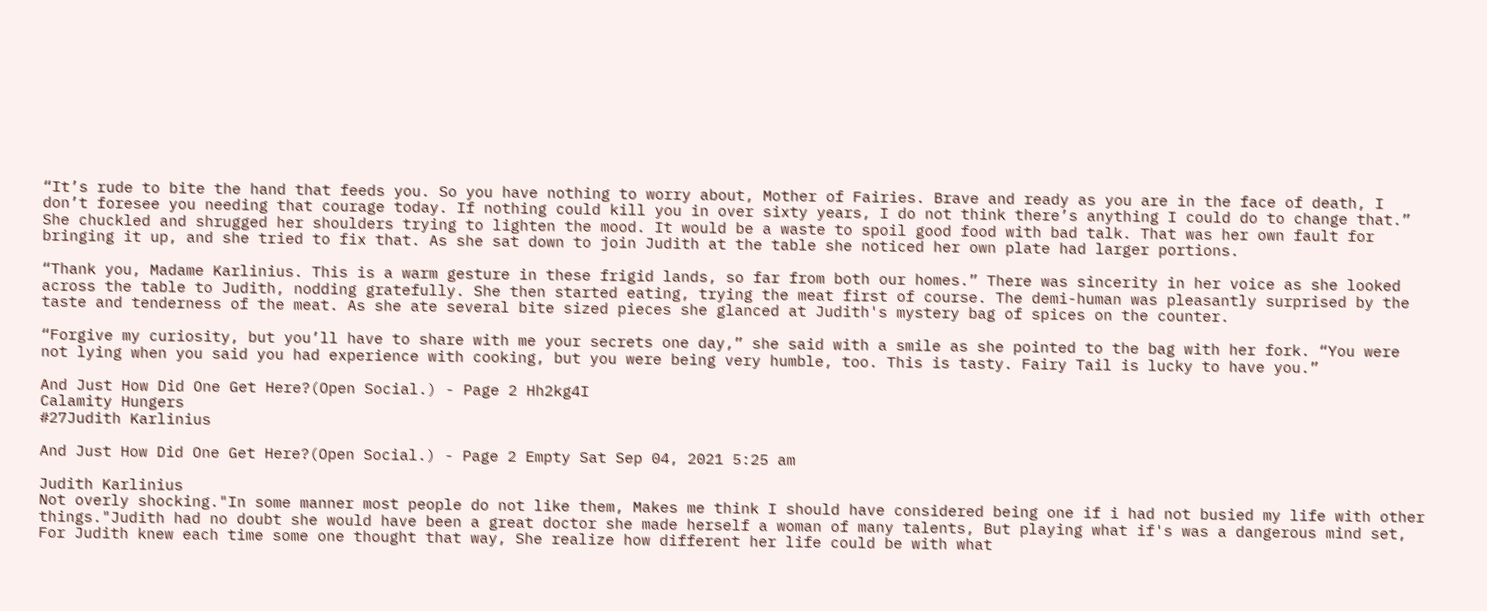“It’s rude to bite the hand that feeds you. So you have nothing to worry about, Mother of Fairies. Brave and ready as you are in the face of death, I don’t foresee you needing that courage today. If nothing could kill you in over sixty years, I do not think there’s anything I could do to change that.” She chuckled and shrugged her shoulders trying to lighten the mood. It would be a waste to spoil good food with bad talk. That was her own fault for bringing it up, and she tried to fix that. As she sat down to join Judith at the table she noticed her own plate had larger portions.

“Thank you, Madame Karlinius. This is a warm gesture in these frigid lands, so far from both our homes.” There was sincerity in her voice as she looked across the table to Judith, nodding gratefully. She then started eating, trying the meat first of course. The demi-human was pleasantly surprised by the taste and tenderness of the meat. As she ate several bite sized pieces she glanced at Judith's mystery bag of spices on the counter.

“Forgive my curiosity, but you’ll have to share with me your secrets one day,” she said with a smile as she pointed to the bag with her fork. “You were not lying when you said you had experience with cooking, but you were being very humble, too. This is tasty. Fairy Tail is lucky to have you.”

And Just How Did One Get Here?(Open Social.) - Page 2 Hh2kg4I
Calamity Hungers
#27Judith Karlinius

And Just How Did One Get Here?(Open Social.) - Page 2 Empty Sat Sep 04, 2021 5:25 am

Judith Karlinius
Not overly shocking."In some manner most people do not like them, Makes me think I should have considered being one if i had not busied my life with other things."Judith had no doubt she would have been a great doctor she made herself a woman of many talents, But playing what if's was a dangerous mind set, For Judith knew each time some one thought that way, She realize how different her life could be with what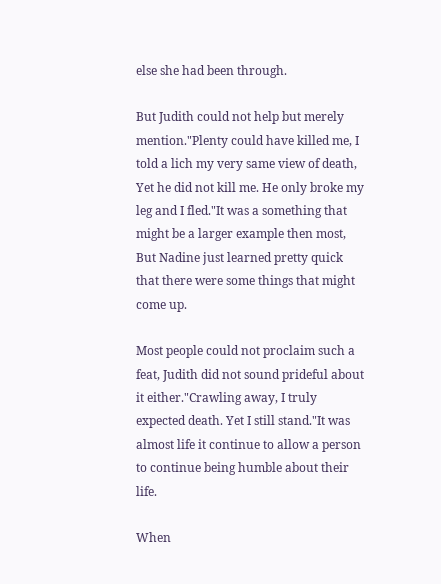else she had been through.

But Judith could not help but merely mention."Plenty could have killed me, I told a lich my very same view of death, Yet he did not kill me. He only broke my leg and I fled."It was a something that might be a larger example then most, But Nadine just learned pretty quick that there were some things that might come up.

Most people could not proclaim such a feat, Judith did not sound prideful about it either."Crawling away, I truly expected death. Yet I still stand."It was almost life it continue to allow a person to continue being humble about their life.

When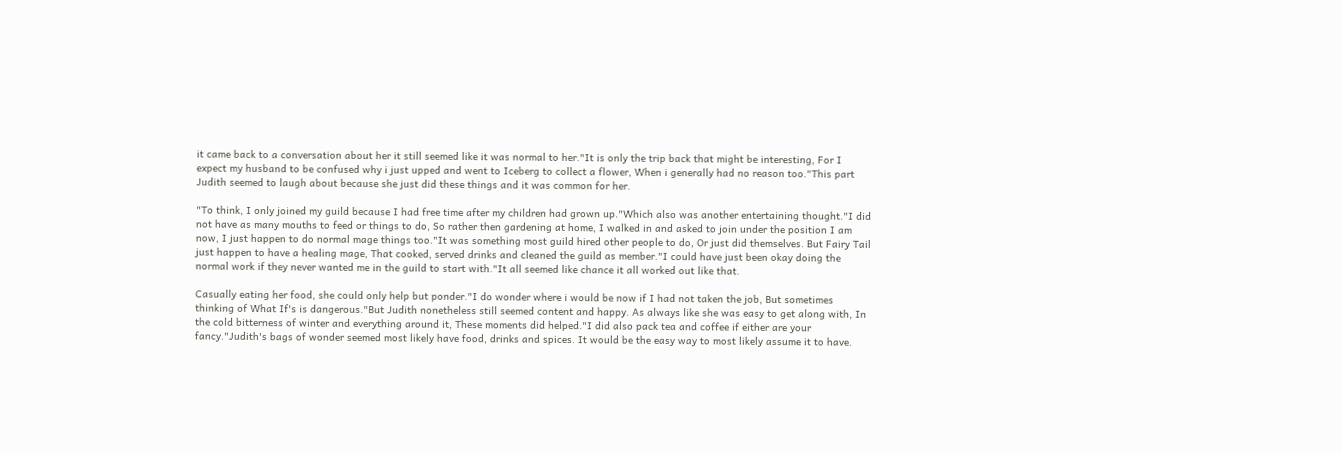it came back to a conversation about her it still seemed like it was normal to her."It is only the trip back that might be interesting, For I expect my husband to be confused why i just upped and went to Iceberg to collect a flower, When i generally had no reason too."This part Judith seemed to laugh about because she just did these things and it was common for her.

"To think, I only joined my guild because I had free time after my children had grown up."Which also was another entertaining thought."I did not have as many mouths to feed or things to do, So rather then gardening at home, I walked in and asked to join under the position I am now, I just happen to do normal mage things too."It was something most guild hired other people to do, Or just did themselves. But Fairy Tail just happen to have a healing mage, That cooked, served drinks and cleaned the guild as member."I could have just been okay doing the normal work if they never wanted me in the guild to start with."It all seemed like chance it all worked out like that.

Casually eating her food, she could only help but ponder."I do wonder where i would be now if I had not taken the job, But sometimes thinking of What If's is dangerous."But Judith nonetheless still seemed content and happy. As always like she was easy to get along with, In the cold bitterness of winter and everything around it, These moments did helped."I did also pack tea and coffee if either are your fancy."Judith's bags of wonder seemed most likely have food, drinks and spices. It would be the easy way to most likely assume it to have.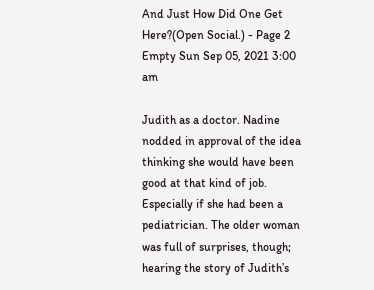And Just How Did One Get Here?(Open Social.) - Page 2 Empty Sun Sep 05, 2021 3:00 am

Judith as a doctor. Nadine nodded in approval of the idea thinking she would have been good at that kind of job. Especially if she had been a pediatrician. The older woman was full of surprises, though; hearing the story of Judith’s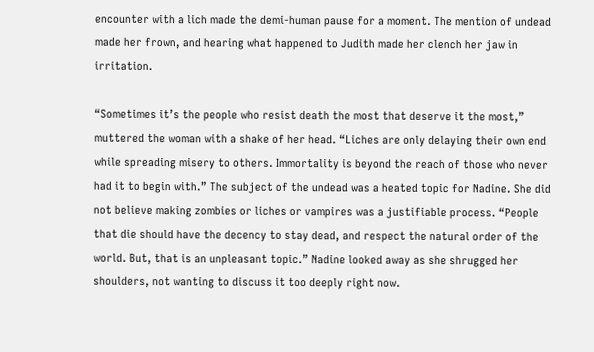encounter with a lich made the demi-human pause for a moment. The mention of undead made her frown, and hearing what happened to Judith made her clench her jaw in irritation.

“Sometimes it’s the people who resist death the most that deserve it the most,” muttered the woman with a shake of her head. “Liches are only delaying their own end while spreading misery to others. Immortality is beyond the reach of those who never had it to begin with.” The subject of the undead was a heated topic for Nadine. She did not believe making zombies or liches or vampires was a justifiable process. “People that die should have the decency to stay dead, and respect the natural order of the world. But, that is an unpleasant topic.” Nadine looked away as she shrugged her shoulders, not wanting to discuss it too deeply right now.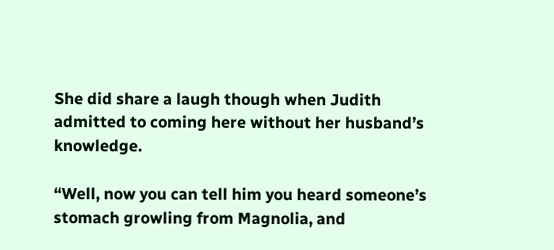She did share a laugh though when Judith admitted to coming here without her husband’s knowledge.

“Well, now you can tell him you heard someone’s stomach growling from Magnolia, and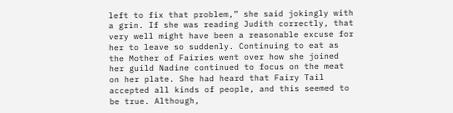left to fix that problem,” she said jokingly with a grin. If she was reading Judith correctly, that very well might have been a reasonable excuse for her to leave so suddenly. Continuing to eat as the Mother of Fairies went over how she joined her guild Nadine continued to focus on the meat on her plate. She had heard that Fairy Tail accepted all kinds of people, and this seemed to be true. Although,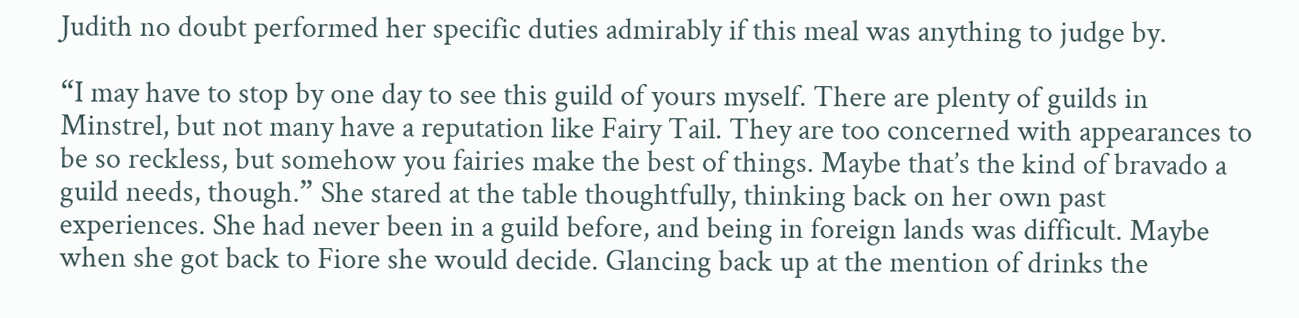Judith no doubt performed her specific duties admirably if this meal was anything to judge by.

“I may have to stop by one day to see this guild of yours myself. There are plenty of guilds in Minstrel, but not many have a reputation like Fairy Tail. They are too concerned with appearances to be so reckless, but somehow you fairies make the best of things. Maybe that’s the kind of bravado a guild needs, though.” She stared at the table thoughtfully, thinking back on her own past experiences. She had never been in a guild before, and being in foreign lands was difficult. Maybe when she got back to Fiore she would decide. Glancing back up at the mention of drinks the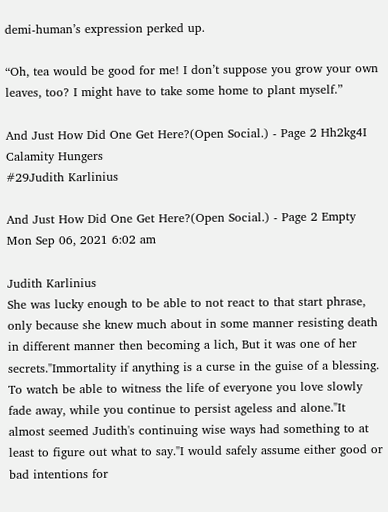demi-human’s expression perked up.

“Oh, tea would be good for me! I don’t suppose you grow your own leaves, too? I might have to take some home to plant myself.”

And Just How Did One Get Here?(Open Social.) - Page 2 Hh2kg4I
Calamity Hungers
#29Judith Karlinius

And Just How Did One Get Here?(Open Social.) - Page 2 Empty Mon Sep 06, 2021 6:02 am

Judith Karlinius
She was lucky enough to be able to not react to that start phrase, only because she knew much about in some manner resisting death in different manner then becoming a lich, But it was one of her secrets."Immortality if anything is a curse in the guise of a blessing. To watch be able to witness the life of everyone you love slowly fade away, while you continue to persist ageless and alone."It almost seemed Judith's continuing wise ways had something to at least to figure out what to say."I would safely assume either good or bad intentions for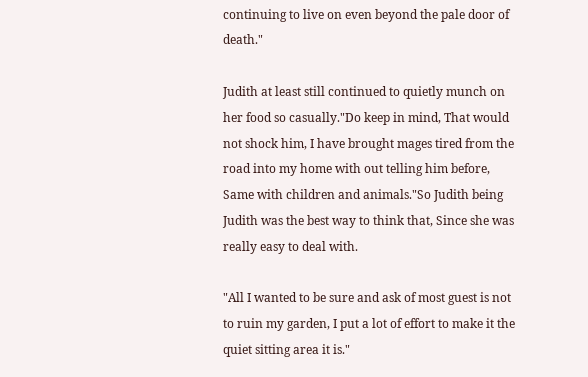continuing to live on even beyond the pale door of death."

Judith at least still continued to quietly munch on her food so casually."Do keep in mind, That would not shock him, I have brought mages tired from the road into my home with out telling him before, Same with children and animals."So Judith being Judith was the best way to think that, Since she was really easy to deal with.

"All I wanted to be sure and ask of most guest is not to ruin my garden, I put a lot of effort to make it the quiet sitting area it is."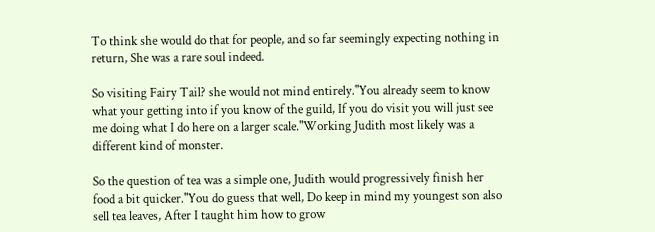To think she would do that for people, and so far seemingly expecting nothing in return, She was a rare soul indeed.

So visiting Fairy Tail? she would not mind entirely."You already seem to know what your getting into if you know of the guild, If you do visit you will just see me doing what I do here on a larger scale."Working Judith most likely was a different kind of monster.

So the question of tea was a simple one, Judith would progressively finish her food a bit quicker."You do guess that well, Do keep in mind my youngest son also sell tea leaves, After I taught him how to grow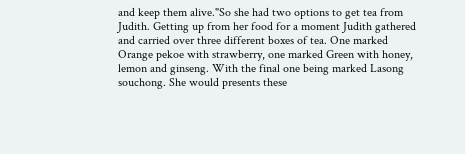and keep them alive."So she had two options to get tea from Judith. Getting up from her food for a moment Judith gathered and carried over three different boxes of tea. One marked Orange pekoe with strawberry, one marked Green with honey, lemon and ginseng. With the final one being marked Lasong souchong. She would presents these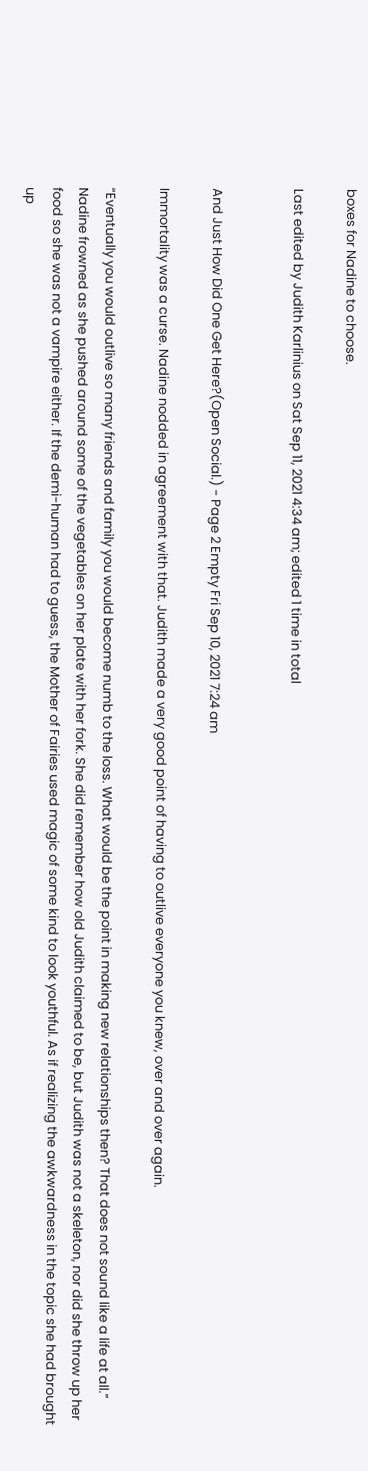boxes for Nadine to choose.

Last edited by Judith Karlinius on Sat Sep 11, 2021 4:34 am; edited 1 time in total


And Just How Did One Get Here?(Open Social.) - Page 2 Empty Fri Sep 10, 2021 7:24 am

Immortality was a curse. Nadine nodded in agreement with that. Judith made a very good point of having to outlive everyone you knew, over and over again.

“Eventually you would outlive so many friends and family you would become numb to the loss. What would be the point in making new relationships then? That does not sound like a life at all.” Nadine frowned as she pushed around some of the vegetables on her plate with her fork. She did remember how old Judith claimed to be, but Judith was not a skeleton, nor did she throw up her food so she was not a vampire either. If the demi-human had to guess, the Mother of Fairies used magic of some kind to look youthful. As if realizing the awkwardness in the topic she had brought up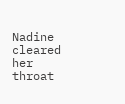Nadine cleared her throat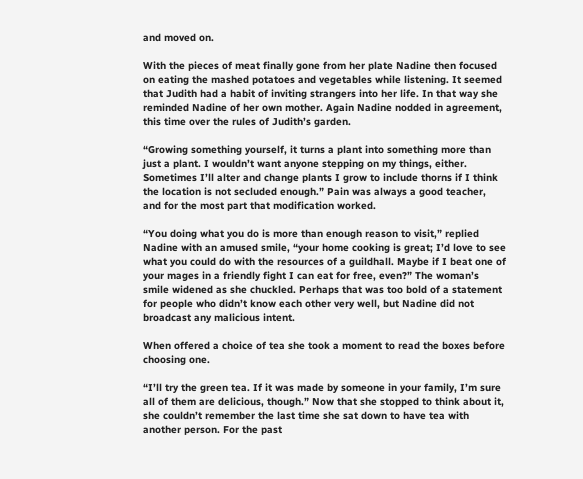and moved on.

With the pieces of meat finally gone from her plate Nadine then focused on eating the mashed potatoes and vegetables while listening. It seemed that Judith had a habit of inviting strangers into her life. In that way she reminded Nadine of her own mother. Again Nadine nodded in agreement, this time over the rules of Judith’s garden.

“Growing something yourself, it turns a plant into something more than just a plant. I wouldn’t want anyone stepping on my things, either. Sometimes I’ll alter and change plants I grow to include thorns if I think the location is not secluded enough.” Pain was always a good teacher, and for the most part that modification worked.

“You doing what you do is more than enough reason to visit,” replied Nadine with an amused smile, “your home cooking is great; I’d love to see what you could do with the resources of a guildhall. Maybe if I beat one of your mages in a friendly fight I can eat for free, even?” The woman’s smile widened as she chuckled. Perhaps that was too bold of a statement for people who didn’t know each other very well, but Nadine did not broadcast any malicious intent.

When offered a choice of tea she took a moment to read the boxes before choosing one.

“I’ll try the green tea. If it was made by someone in your family, I’m sure all of them are delicious, though.” Now that she stopped to think about it, she couldn’t remember the last time she sat down to have tea with another person. For the past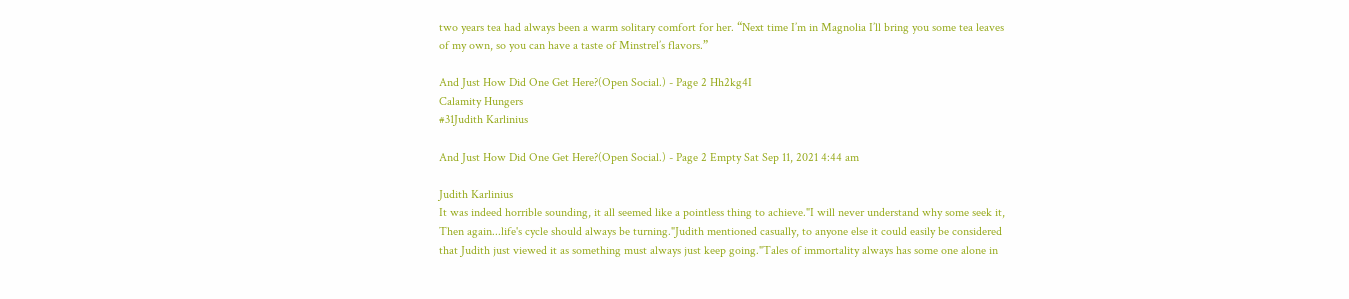two years tea had always been a warm solitary comfort for her. “Next time I’m in Magnolia I’ll bring you some tea leaves of my own, so you can have a taste of Minstrel’s flavors.”

And Just How Did One Get Here?(Open Social.) - Page 2 Hh2kg4I
Calamity Hungers
#31Judith Karlinius

And Just How Did One Get Here?(Open Social.) - Page 2 Empty Sat Sep 11, 2021 4:44 am

Judith Karlinius
It was indeed horrible sounding, it all seemed like a pointless thing to achieve."I will never understand why some seek it, Then again...life's cycle should always be turning."Judith mentioned casually, to anyone else it could easily be considered that Judith just viewed it as something must always just keep going."Tales of immortality always has some one alone in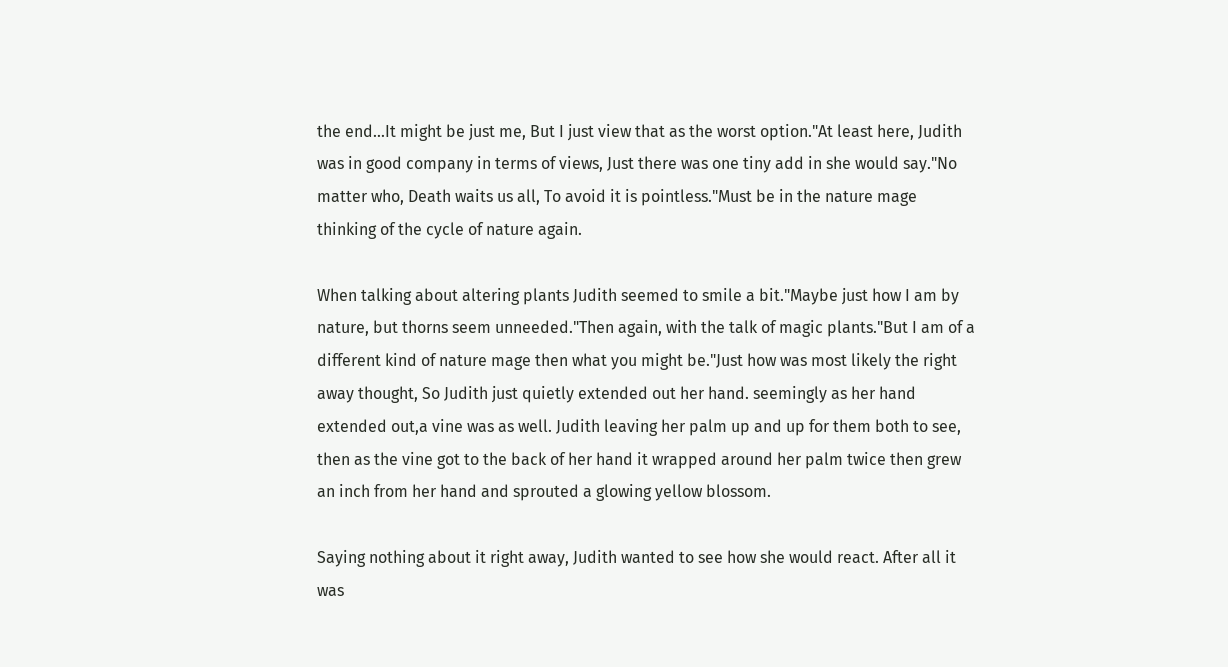the end...It might be just me, But I just view that as the worst option."At least here, Judith was in good company in terms of views, Just there was one tiny add in she would say."No matter who, Death waits us all, To avoid it is pointless."Must be in the nature mage thinking of the cycle of nature again.

When talking about altering plants Judith seemed to smile a bit."Maybe just how I am by nature, but thorns seem unneeded."Then again, with the talk of magic plants."But I am of a different kind of nature mage then what you might be."Just how was most likely the right away thought, So Judith just quietly extended out her hand. seemingly as her hand extended out,a vine was as well. Judith leaving her palm up and up for them both to see, then as the vine got to the back of her hand it wrapped around her palm twice then grew an inch from her hand and sprouted a glowing yellow blossom.

Saying nothing about it right away, Judith wanted to see how she would react. After all it was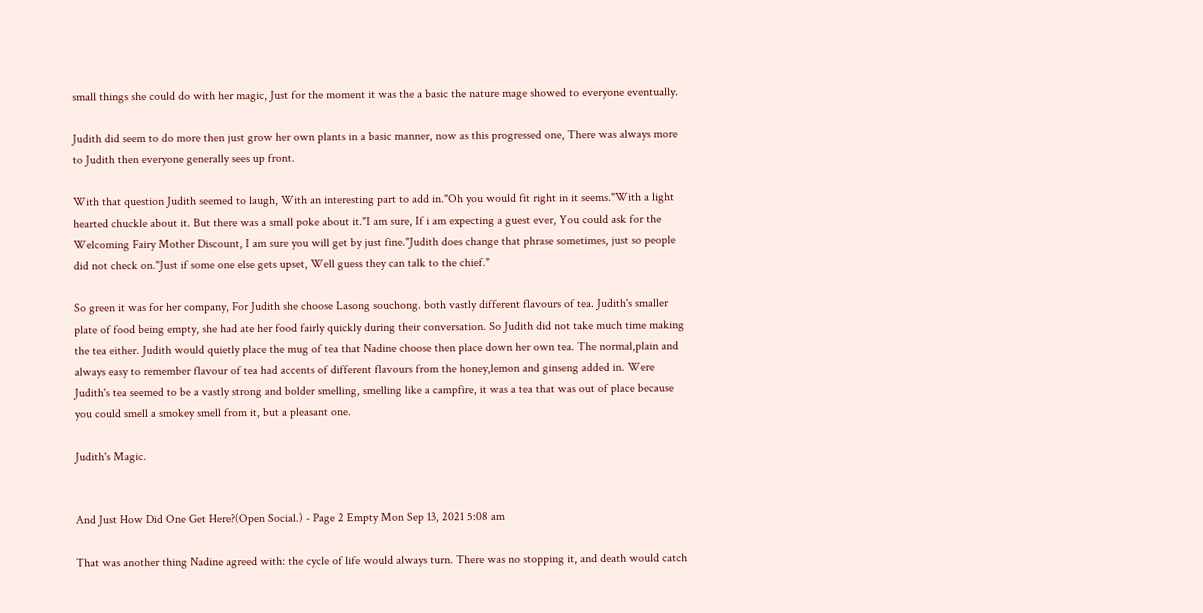small things she could do with her magic, Just for the moment it was the a basic the nature mage showed to everyone eventually.

Judith did seem to do more then just grow her own plants in a basic manner, now as this progressed one, There was always more to Judith then everyone generally sees up front.

With that question Judith seemed to laugh, With an interesting part to add in."Oh you would fit right in it seems."With a light hearted chuckle about it. But there was a small poke about it."I am sure, If i am expecting a guest ever, You could ask for the Welcoming Fairy Mother Discount, I am sure you will get by just fine."Judith does change that phrase sometimes, just so people did not check on."Just if some one else gets upset, Well guess they can talk to the chief."

So green it was for her company, For Judith she choose Lasong souchong. both vastly different flavours of tea. Judith's smaller plate of food being empty, she had ate her food fairly quickly during their conversation. So Judith did not take much time making the tea either. Judith would quietly place the mug of tea that Nadine choose then place down her own tea. The normal,plain and always easy to remember flavour of tea had accents of different flavours from the honey,lemon and ginseng added in. Were Judith's tea seemed to be a vastly strong and bolder smelling, smelling like a campfire, it was a tea that was out of place because you could smell a smokey smell from it, but a pleasant one.

Judith's Magic.


And Just How Did One Get Here?(Open Social.) - Page 2 Empty Mon Sep 13, 2021 5:08 am

That was another thing Nadine agreed with: the cycle of life would always turn. There was no stopping it, and death would catch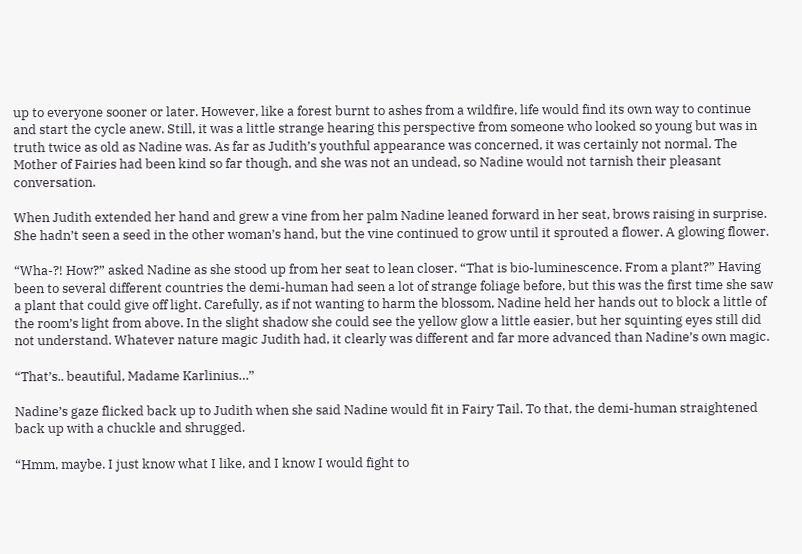up to everyone sooner or later. However, like a forest burnt to ashes from a wildfire, life would find its own way to continue and start the cycle anew. Still, it was a little strange hearing this perspective from someone who looked so young but was in truth twice as old as Nadine was. As far as Judith’s youthful appearance was concerned, it was certainly not normal. The Mother of Fairies had been kind so far though, and she was not an undead, so Nadine would not tarnish their pleasant conversation.

When Judith extended her hand and grew a vine from her palm Nadine leaned forward in her seat, brows raising in surprise. She hadn’t seen a seed in the other woman’s hand, but the vine continued to grow until it sprouted a flower. A glowing flower.

“Wha-?! How?” asked Nadine as she stood up from her seat to lean closer. “That is bio-luminescence. From a plant?” Having been to several different countries the demi-human had seen a lot of strange foliage before, but this was the first time she saw a plant that could give off light. Carefully, as if not wanting to harm the blossom, Nadine held her hands out to block a little of the room’s light from above. In the slight shadow she could see the yellow glow a little easier, but her squinting eyes still did not understand. Whatever nature magic Judith had, it clearly was different and far more advanced than Nadine’s own magic.

“That’s.. beautiful, Madame Karlinius…”

Nadine’s gaze flicked back up to Judith when she said Nadine would fit in Fairy Tail. To that, the demi-human straightened back up with a chuckle and shrugged.

“Hmm, maybe. I just know what I like, and I know I would fight to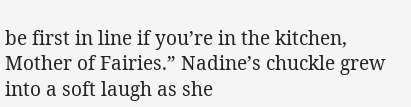be first in line if you’re in the kitchen, Mother of Fairies.” Nadine’s chuckle grew into a soft laugh as she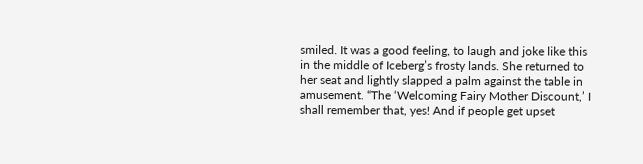smiled. It was a good feeling, to laugh and joke like this in the middle of Iceberg’s frosty lands. She returned to her seat and lightly slapped a palm against the table in amusement. “The ‘Welcoming Fairy Mother Discount,’ I shall remember that, yes! And if people get upset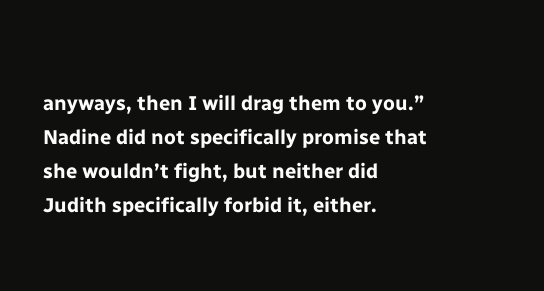anyways, then I will drag them to you.” Nadine did not specifically promise that she wouldn’t fight, but neither did Judith specifically forbid it, either.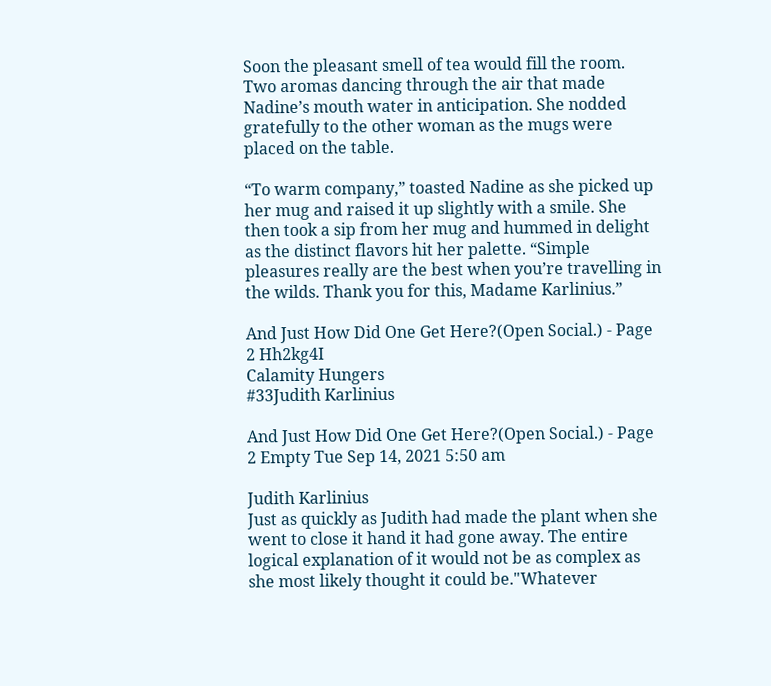Soon the pleasant smell of tea would fill the room. Two aromas dancing through the air that made Nadine’s mouth water in anticipation. She nodded gratefully to the other woman as the mugs were placed on the table.

“To warm company,” toasted Nadine as she picked up her mug and raised it up slightly with a smile. She then took a sip from her mug and hummed in delight as the distinct flavors hit her palette. “Simple pleasures really are the best when you’re travelling in the wilds. Thank you for this, Madame Karlinius.”

And Just How Did One Get Here?(Open Social.) - Page 2 Hh2kg4I
Calamity Hungers
#33Judith Karlinius

And Just How Did One Get Here?(Open Social.) - Page 2 Empty Tue Sep 14, 2021 5:50 am

Judith Karlinius
Just as quickly as Judith had made the plant when she went to close it hand it had gone away. The entire logical explanation of it would not be as complex as she most likely thought it could be."Whatever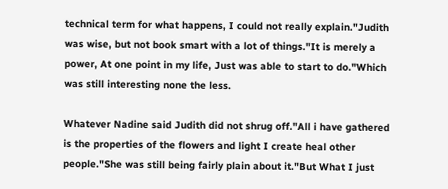technical term for what happens, I could not really explain."Judith was wise, but not book smart with a lot of things."It is merely a power, At one point in my life, Just was able to start to do."Which was still interesting none the less.

Whatever Nadine said Judith did not shrug off."All i have gathered is the properties of the flowers and light I create heal other people."She was still being fairly plain about it."But What I just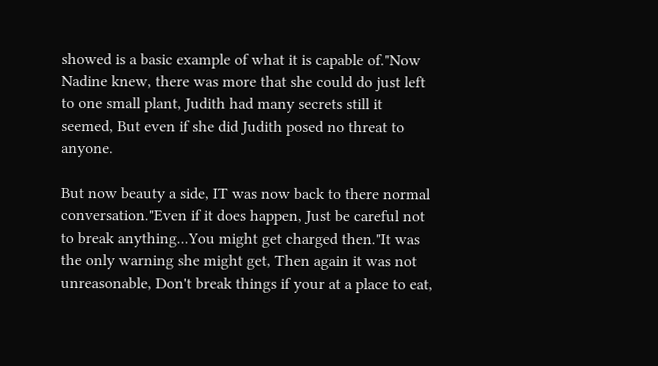showed is a basic example of what it is capable of."Now Nadine knew, there was more that she could do just left to one small plant, Judith had many secrets still it seemed, But even if she did Judith posed no threat to anyone.

But now beauty a side, IT was now back to there normal conversation."Even if it does happen, Just be careful not to break anything...You might get charged then."It was the only warning she might get, Then again it was not unreasonable, Don't break things if your at a place to eat,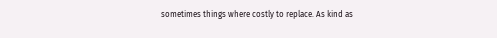sometimes things where costly to replace. As kind as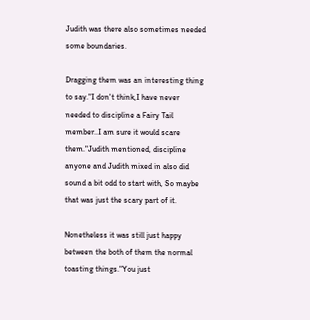Judith was there also sometimes needed some boundaries.

Dragging them was an interesting thing to say."I don't think,I have never needed to discipline a Fairy Tail member..I am sure it would scare them."Judith mentioned, discipline anyone and Judith mixed in also did sound a bit odd to start with, So maybe that was just the scary part of it.

Nonetheless it was still just happy between the both of them the normal toasting things."You just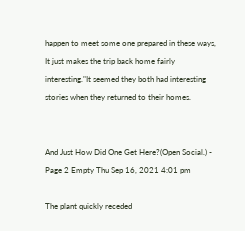happen to meet some one prepared in these ways, It just makes the trip back home fairly interesting."It seemed they both had interesting stories when they returned to their homes.


And Just How Did One Get Here?(Open Social.) - Page 2 Empty Thu Sep 16, 2021 4:01 pm

The plant quickly receded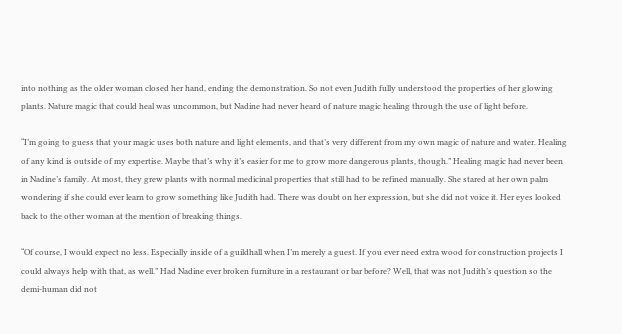into nothing as the older woman closed her hand, ending the demonstration. So not even Judith fully understood the properties of her glowing plants. Nature magic that could heal was uncommon, but Nadine had never heard of nature magic healing through the use of light before.

“I’m going to guess that your magic uses both nature and light elements, and that’s very different from my own magic of nature and water. Healing of any kind is outside of my expertise. Maybe that’s why it’s easier for me to grow more dangerous plants, though.” Healing magic had never been in Nadine’s family. At most, they grew plants with normal medicinal properties that still had to be refined manually. She stared at her own palm wondering if she could ever learn to grow something like Judith had. There was doubt on her expression, but she did not voice it. Her eyes looked back to the other woman at the mention of breaking things.

“Of course, I would expect no less. Especially inside of a guildhall when I’m merely a guest. If you ever need extra wood for construction projects I could always help with that, as well.” Had Nadine ever broken furniture in a restaurant or bar before? Well, that was not Judith’s question so the demi-human did not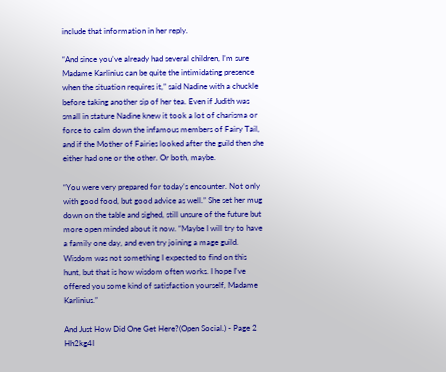include that information in her reply.

“And since you’ve already had several children, I’m sure Madame Karlinius can be quite the intimidating presence when the situation requires it,” said Nadine with a chuckle before taking another sip of her tea. Even if Judith was small in stature Nadine knew it took a lot of charisma or force to calm down the infamous members of Fairy Tail, and if the Mother of Fairies looked after the guild then she either had one or the other. Or both, maybe.

“You were very prepared for today’s encounter. Not only with good food, but good advice as well.” She set her mug down on the table and sighed, still unsure of the future but more open minded about it now. “Maybe I will try to have a family one day, and even try joining a mage guild. Wisdom was not something I expected to find on this hunt, but that is how wisdom often works. I hope I've offered you some kind of satisfaction yourself, Madame Karlinius.”

And Just How Did One Get Here?(Open Social.) - Page 2 Hh2kg4I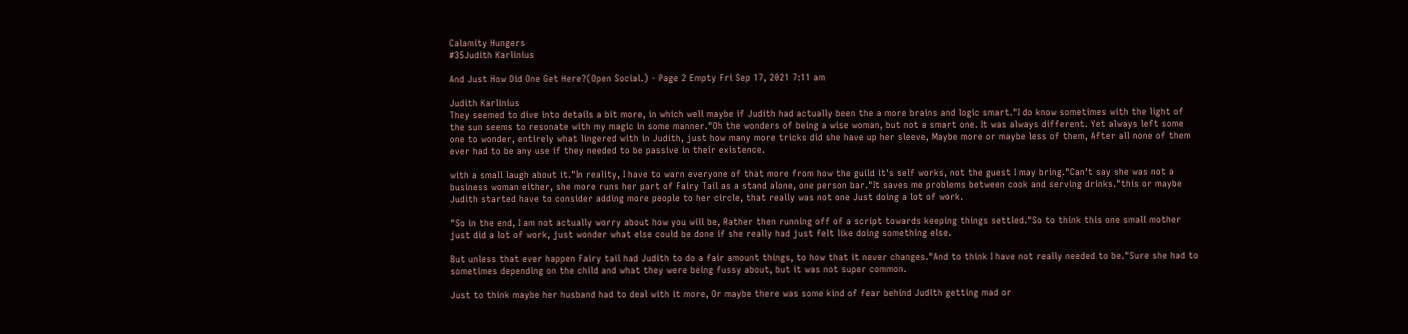Calamity Hungers
#35Judith Karlinius

And Just How Did One Get Here?(Open Social.) - Page 2 Empty Fri Sep 17, 2021 7:11 am

Judith Karlinius
They seemed to dive into details a bit more, in which well maybe if Judith had actually been the a more brains and logic smart."I do know sometimes with the light of the sun seems to resonate with my magic in some manner."Oh the wonders of being a wise woman, but not a smart one. It was always different. Yet always left some one to wonder, entirely what lingered with in Judith, just how many more tricks did she have up her sleeve, Maybe more or maybe less of them, After all none of them ever had to be any use if they needed to be passive in their existence.

with a small laugh about it."In reality, I have to warn everyone of that more from how the guild it's self works, not the guest I may bring."Can't say she was not a business woman either, she more runs her part of Fairy Tail as a stand alone, one person bar."It saves me problems between cook and serving drinks."this or maybe Judith started have to consider adding more people to her circle, that really was not one Just doing a lot of work.

"So in the end, I am not actually worry about how you will be, Rather then running off of a script towards keeping things settled."So to think this one small mother just did a lot of work, just wonder what else could be done if she really had just felt like doing something else.

But unless that ever happen Fairy tail had Judith to do a fair amount things, to how that it never changes."And to think I have not really needed to be."Sure she had to sometimes depending on the child and what they were being fussy about, but it was not super common.

Just to think maybe her husband had to deal with it more, Or maybe there was some kind of fear behind Judith getting mad or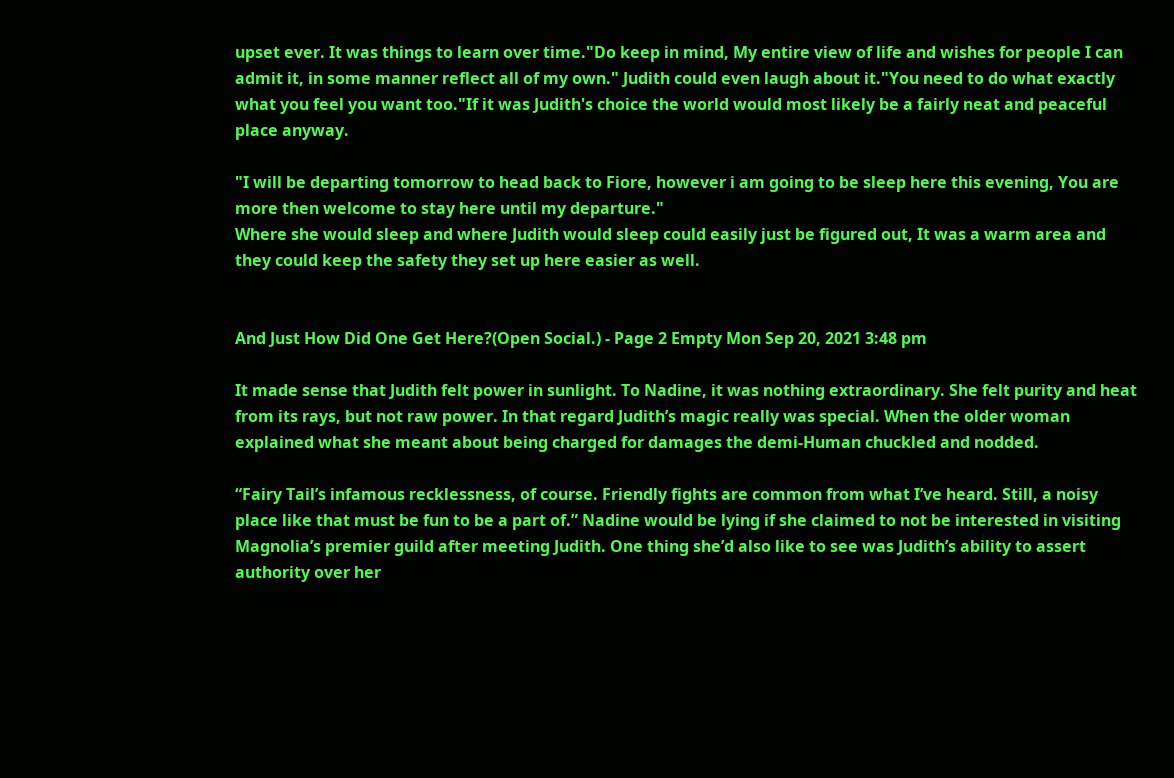upset ever. It was things to learn over time."Do keep in mind, My entire view of life and wishes for people I can admit it, in some manner reflect all of my own." Judith could even laugh about it."You need to do what exactly what you feel you want too."If it was Judith's choice the world would most likely be a fairly neat and peaceful place anyway.

"I will be departing tomorrow to head back to Fiore, however i am going to be sleep here this evening, You are more then welcome to stay here until my departure."
Where she would sleep and where Judith would sleep could easily just be figured out, It was a warm area and they could keep the safety they set up here easier as well.


And Just How Did One Get Here?(Open Social.) - Page 2 Empty Mon Sep 20, 2021 3:48 pm

It made sense that Judith felt power in sunlight. To Nadine, it was nothing extraordinary. She felt purity and heat from its rays, but not raw power. In that regard Judith’s magic really was special. When the older woman explained what she meant about being charged for damages the demi-Human chuckled and nodded.

“Fairy Tail’s infamous recklessness, of course. Friendly fights are common from what I’ve heard. Still, a noisy place like that must be fun to be a part of.” Nadine would be lying if she claimed to not be interested in visiting Magnolia’s premier guild after meeting Judith. One thing she’d also like to see was Judith’s ability to assert authority over her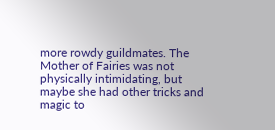more rowdy guildmates. The Mother of Fairies was not physically intimidating, but maybe she had other tricks and magic to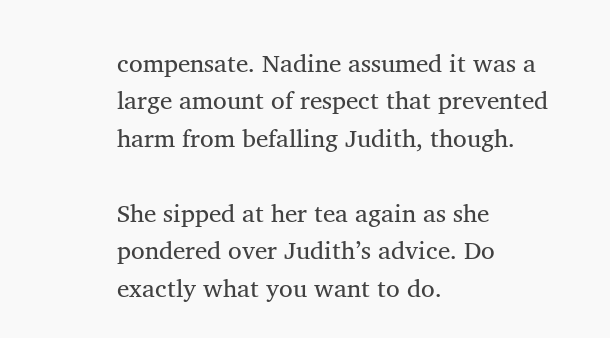compensate. Nadine assumed it was a large amount of respect that prevented harm from befalling Judith, though.

She sipped at her tea again as she pondered over Judith’s advice. Do exactly what you want to do.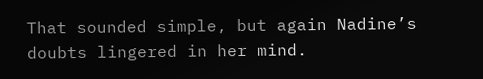That sounded simple, but again Nadine’s doubts lingered in her mind.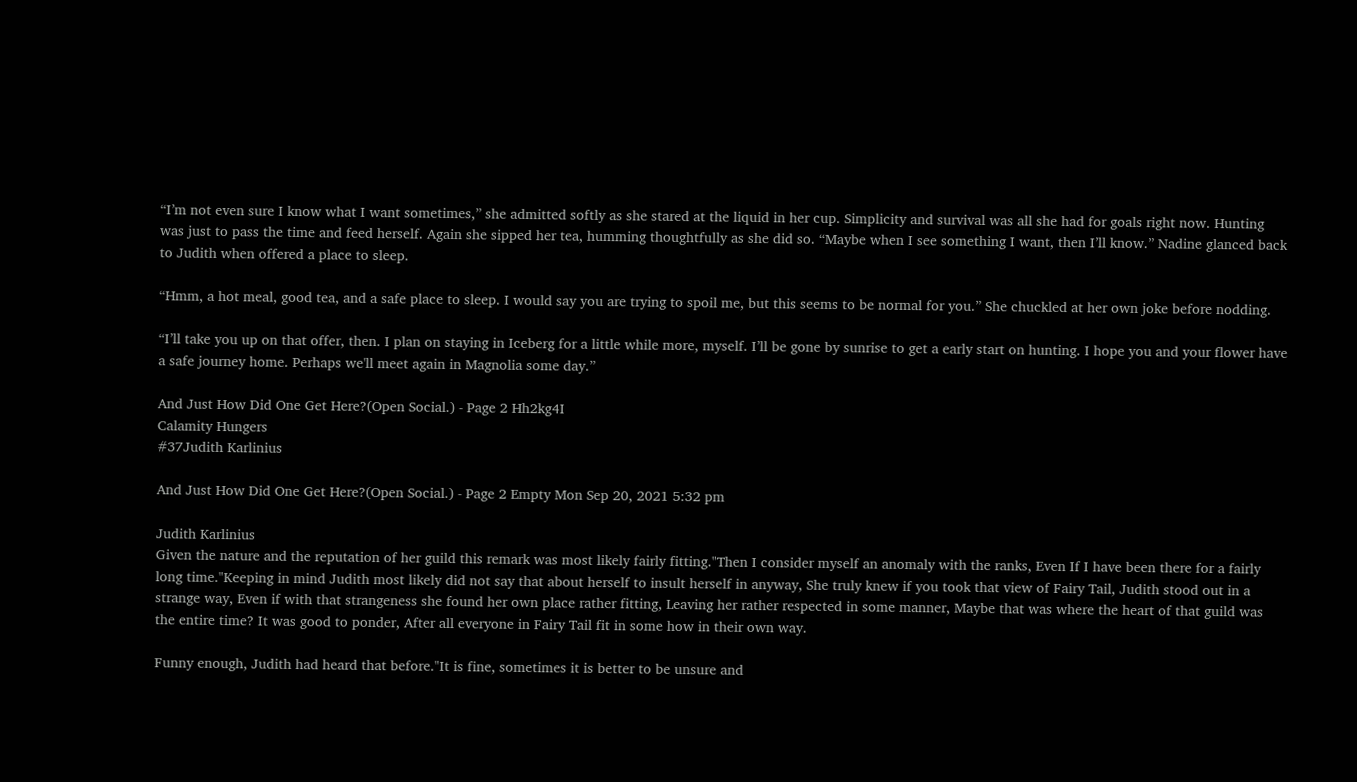“I’m not even sure I know what I want sometimes,” she admitted softly as she stared at the liquid in her cup. Simplicity and survival was all she had for goals right now. Hunting was just to pass the time and feed herself. Again she sipped her tea, humming thoughtfully as she did so. “Maybe when I see something I want, then I’ll know.” Nadine glanced back to Judith when offered a place to sleep.

“Hmm, a hot meal, good tea, and a safe place to sleep. I would say you are trying to spoil me, but this seems to be normal for you.” She chuckled at her own joke before nodding.

“I’ll take you up on that offer, then. I plan on staying in Iceberg for a little while more, myself. I’ll be gone by sunrise to get a early start on hunting. I hope you and your flower have a safe journey home. Perhaps we'll meet again in Magnolia some day.”

And Just How Did One Get Here?(Open Social.) - Page 2 Hh2kg4I
Calamity Hungers
#37Judith Karlinius

And Just How Did One Get Here?(Open Social.) - Page 2 Empty Mon Sep 20, 2021 5:32 pm

Judith Karlinius
Given the nature and the reputation of her guild this remark was most likely fairly fitting."Then I consider myself an anomaly with the ranks, Even If I have been there for a fairly long time."Keeping in mind Judith most likely did not say that about herself to insult herself in anyway, She truly knew if you took that view of Fairy Tail, Judith stood out in a strange way, Even if with that strangeness she found her own place rather fitting, Leaving her rather respected in some manner, Maybe that was where the heart of that guild was the entire time? It was good to ponder, After all everyone in Fairy Tail fit in some how in their own way.

Funny enough, Judith had heard that before."It is fine, sometimes it is better to be unsure and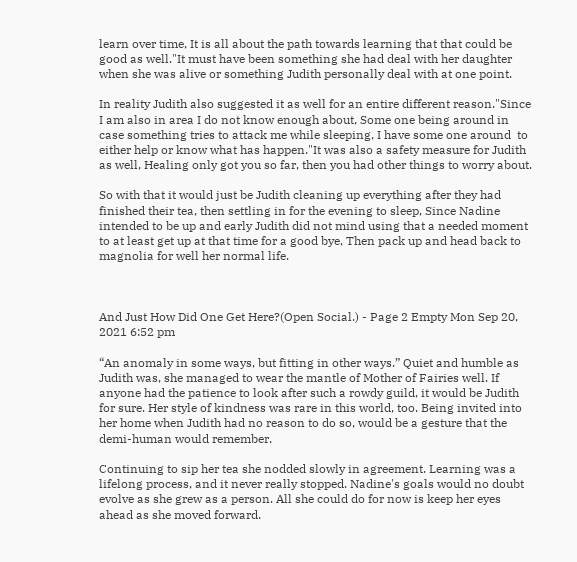learn over time, It is all about the path towards learning that that could be good as well."It must have been something she had deal with her daughter when she was alive or something Judith personally deal with at one point.

In reality Judith also suggested it as well for an entire different reason."Since I am also in area I do not know enough about, Some one being around in case something tries to attack me while sleeping, I have some one around  to either help or know what has happen."It was also a safety measure for Judith as well, Healing only got you so far, then you had other things to worry about.

So with that it would just be Judith cleaning up everything after they had finished their tea, then settling in for the evening to sleep, Since Nadine intended to be up and early Judith did not mind using that a needed moment to at least get up at that time for a good bye, Then pack up and head back to magnolia for well her normal life.



And Just How Did One Get Here?(Open Social.) - Page 2 Empty Mon Sep 20, 2021 6:52 pm

“An anomaly in some ways, but fitting in other ways.” Quiet and humble as Judith was, she managed to wear the mantle of Mother of Fairies well. If anyone had the patience to look after such a rowdy guild, it would be Judith for sure. Her style of kindness was rare in this world, too. Being invited into her home when Judith had no reason to do so, would be a gesture that the demi-human would remember.

Continuing to sip her tea she nodded slowly in agreement. Learning was a lifelong process, and it never really stopped. Nadine's goals would no doubt evolve as she grew as a person. All she could do for now is keep her eyes ahead as she moved forward.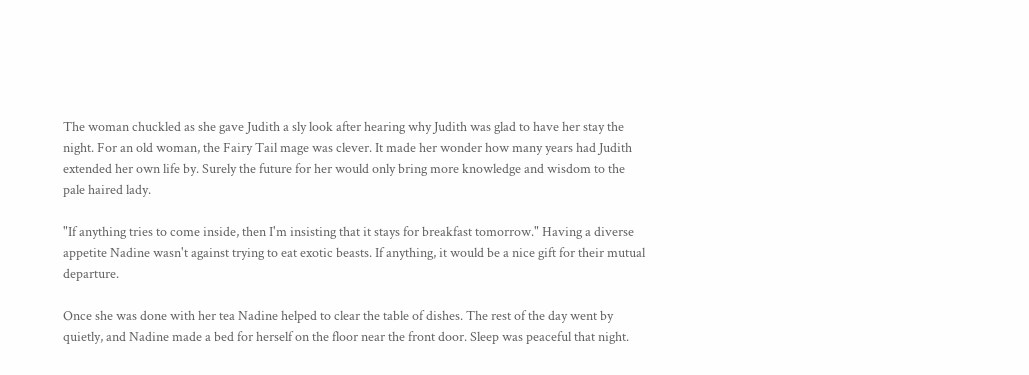The woman chuckled as she gave Judith a sly look after hearing why Judith was glad to have her stay the night. For an old woman, the Fairy Tail mage was clever. It made her wonder how many years had Judith extended her own life by. Surely the future for her would only bring more knowledge and wisdom to the pale haired lady.

"If anything tries to come inside, then I'm insisting that it stays for breakfast tomorrow." Having a diverse appetite Nadine wasn't against trying to eat exotic beasts. If anything, it would be a nice gift for their mutual departure.

Once she was done with her tea Nadine helped to clear the table of dishes. The rest of the day went by quietly, and Nadine made a bed for herself on the floor near the front door. Sleep was peaceful that night.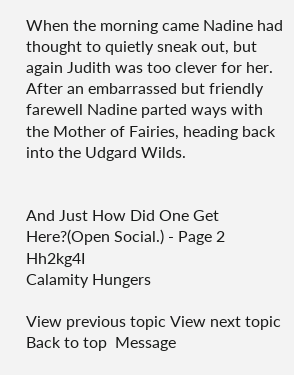When the morning came Nadine had thought to quietly sneak out, but again Judith was too clever for her. After an embarrassed but friendly farewell Nadine parted ways with the Mother of Fairies, heading back into the Udgard Wilds.


And Just How Did One Get Here?(Open Social.) - Page 2 Hh2kg4I
Calamity Hungers

View previous topic View next topic Back to top  Message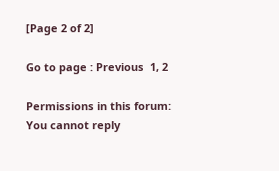[Page 2 of 2]

Go to page : Previous  1, 2

Permissions in this forum:
You cannot reply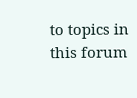to topics in this forum